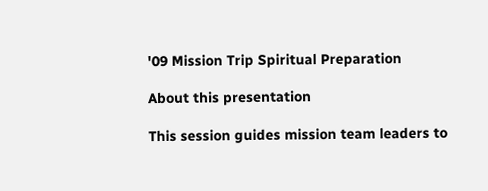'09 Mission Trip Spiritual Preparation

About this presentation

This session guides mission team leaders to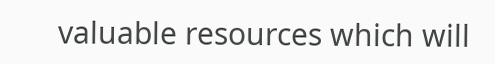valuable resources which will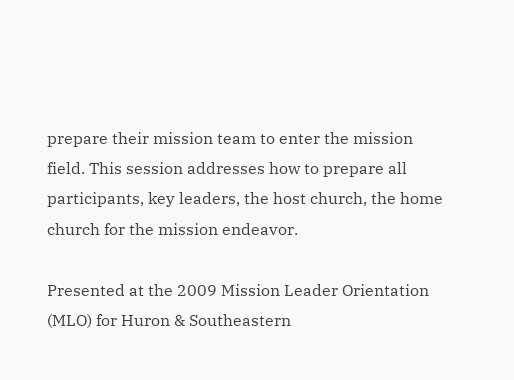prepare their mission team to enter the mission field. This session addresses how to prepare all participants, key leaders, the host church, the home church for the mission endeavor.

Presented at the 2009 Mission Leader Orientation (MLO) for Huron & Southeastern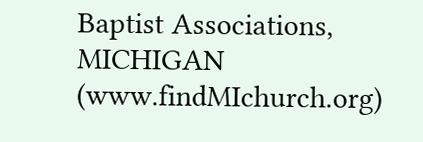Baptist Associations, MICHIGAN (www.findMIchurch.org)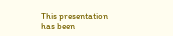This presentation has been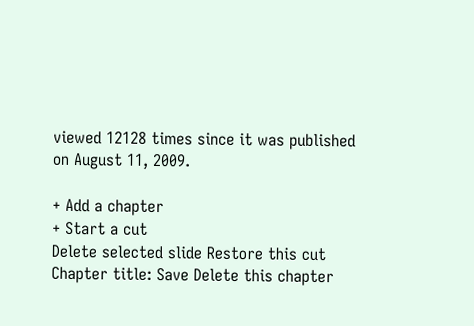viewed 12128 times since it was published on August 11, 2009.

+ Add a chapter
+ Start a cut
Delete selected slide Restore this cut
Chapter title: Save Delete this chapter